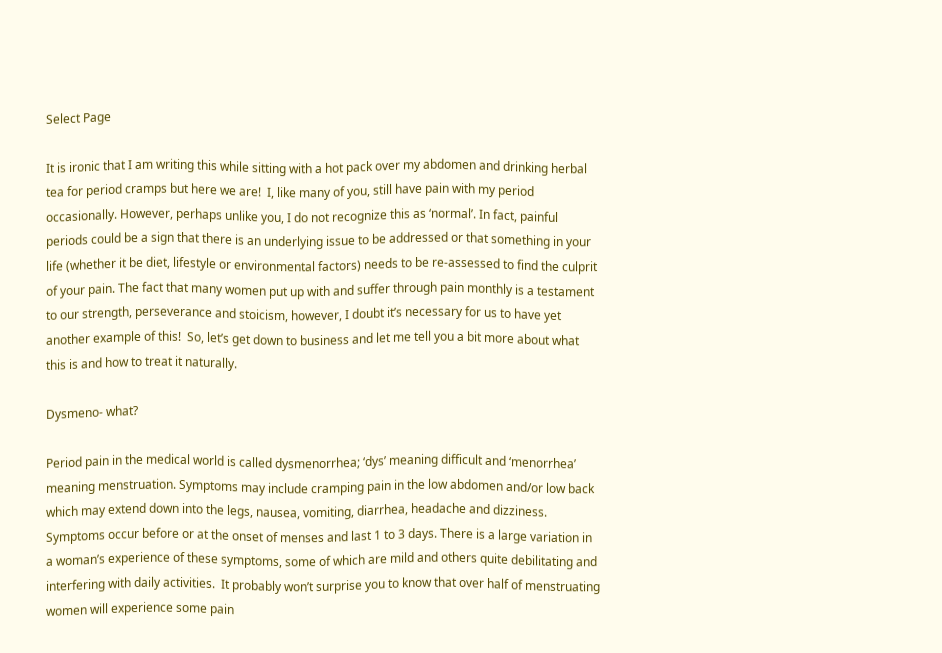Select Page

It is ironic that I am writing this while sitting with a hot pack over my abdomen and drinking herbal tea for period cramps but here we are!  I, like many of you, still have pain with my period occasionally. However, perhaps unlike you, I do not recognize this as ‘normal’. In fact, painful periods could be a sign that there is an underlying issue to be addressed or that something in your life (whether it be diet, lifestyle or environmental factors) needs to be re-assessed to find the culprit of your pain. The fact that many women put up with and suffer through pain monthly is a testament to our strength, perseverance and stoicism, however, I doubt it’s necessary for us to have yet another example of this!  So, let’s get down to business and let me tell you a bit more about what this is and how to treat it naturally.

Dysmeno- what?

Period pain in the medical world is called dysmenorrhea; ‘dys’ meaning difficult and ‘menorrhea’ meaning menstruation. Symptoms may include cramping pain in the low abdomen and/or low back which may extend down into the legs, nausea, vomiting, diarrhea, headache and dizziness.  Symptoms occur before or at the onset of menses and last 1 to 3 days. There is a large variation in a woman’s experience of these symptoms, some of which are mild and others quite debilitating and interfering with daily activities.  It probably won’t surprise you to know that over half of menstruating women will experience some pain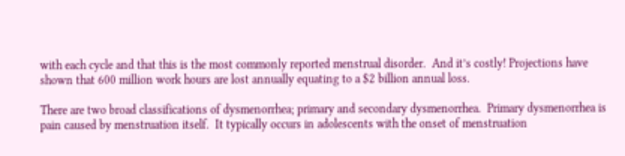with each cycle and that this is the most commonly reported menstrual disorder.  And it’s costly! Projections have shown that 600 million work hours are lost annually equating to a $2 billion annual loss.

There are two broad classifications of dysmenorrhea; primary and secondary dysmenorrhea.  Primary dysmenorrhea is pain caused by menstruation itself.  It typically occurs in adolescents with the onset of menstruation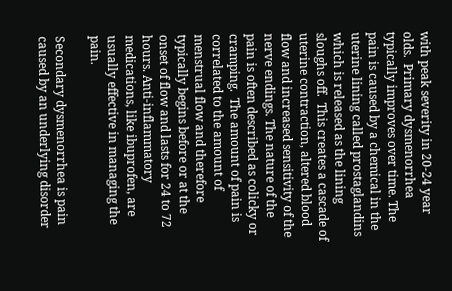with peak severity in 20-24 year olds.  Primary dysmenorrhea typically improves over time. The pain is caused by a chemical in the uterine lining called prostaglandins which is released as the lining sloughs off.  This creates a cascade of uterine contraction, altered blood flow and increased sensitivity of the nerve endings. The nature of the pain is often described as colicky or cramping.  The amount of pain is correlated to the amount of menstrual flow and therefore typically begins before or at the onset of flow and lasts for 24 to 72 hours. Anti-inflammatory medications, like ibuprofen, are usually effective in managing the pain.

Secondary dysmenorrhea is pain caused by an underlying disorder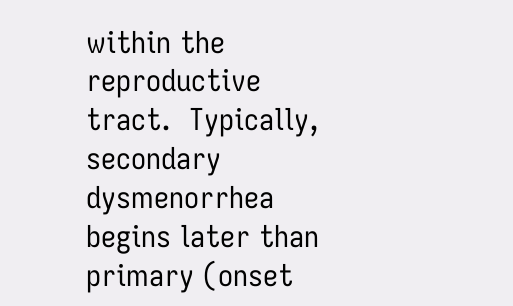within the reproductive tract.  Typically, secondary dysmenorrhea begins later than primary (onset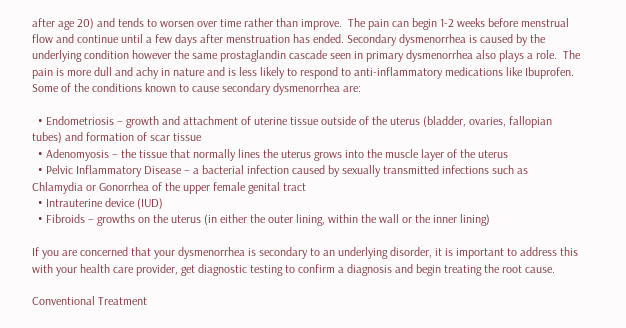after age 20) and tends to worsen over time rather than improve.  The pain can begin 1-2 weeks before menstrual flow and continue until a few days after menstruation has ended. Secondary dysmenorrhea is caused by the underlying condition however the same prostaglandin cascade seen in primary dysmenorrhea also plays a role.  The pain is more dull and achy in nature and is less likely to respond to anti-inflammatory medications like Ibuprofen. Some of the conditions known to cause secondary dysmenorrhea are:

  • Endometriosis – growth and attachment of uterine tissue outside of the uterus (bladder, ovaries, fallopian tubes) and formation of scar tissue
  • Adenomyosis – the tissue that normally lines the uterus grows into the muscle layer of the uterus
  • Pelvic Inflammatory Disease – a bacterial infection caused by sexually transmitted infections such as Chlamydia or Gonorrhea of the upper female genital tract
  • Intrauterine device (IUD)
  • Fibroids – growths on the uterus (in either the outer lining, within the wall or the inner lining)

If you are concerned that your dysmenorrhea is secondary to an underlying disorder, it is important to address this with your health care provider, get diagnostic testing to confirm a diagnosis and begin treating the root cause.

Conventional Treatment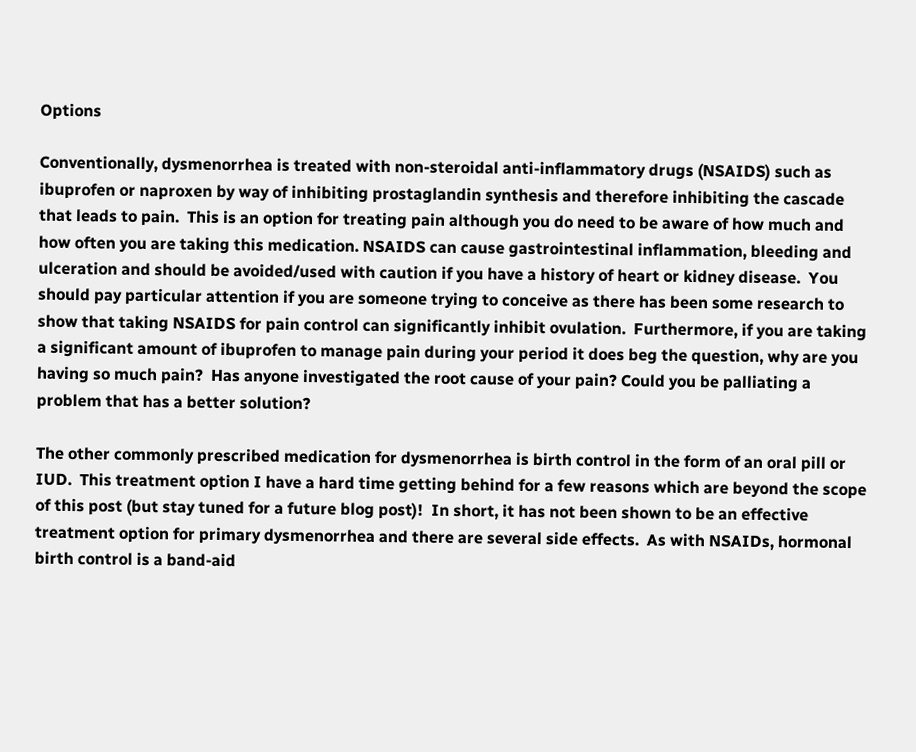Options

Conventionally, dysmenorrhea is treated with non-steroidal anti-inflammatory drugs (NSAIDS) such as ibuprofen or naproxen by way of inhibiting prostaglandin synthesis and therefore inhibiting the cascade that leads to pain.  This is an option for treating pain although you do need to be aware of how much and how often you are taking this medication. NSAIDS can cause gastrointestinal inflammation, bleeding and ulceration and should be avoided/used with caution if you have a history of heart or kidney disease.  You should pay particular attention if you are someone trying to conceive as there has been some research to show that taking NSAIDS for pain control can significantly inhibit ovulation.  Furthermore, if you are taking a significant amount of ibuprofen to manage pain during your period it does beg the question, why are you having so much pain?  Has anyone investigated the root cause of your pain? Could you be palliating a problem that has a better solution?

The other commonly prescribed medication for dysmenorrhea is birth control in the form of an oral pill or IUD.  This treatment option I have a hard time getting behind for a few reasons which are beyond the scope of this post (but stay tuned for a future blog post)!  In short, it has not been shown to be an effective treatment option for primary dysmenorrhea and there are several side effects.  As with NSAIDs, hormonal birth control is a band-aid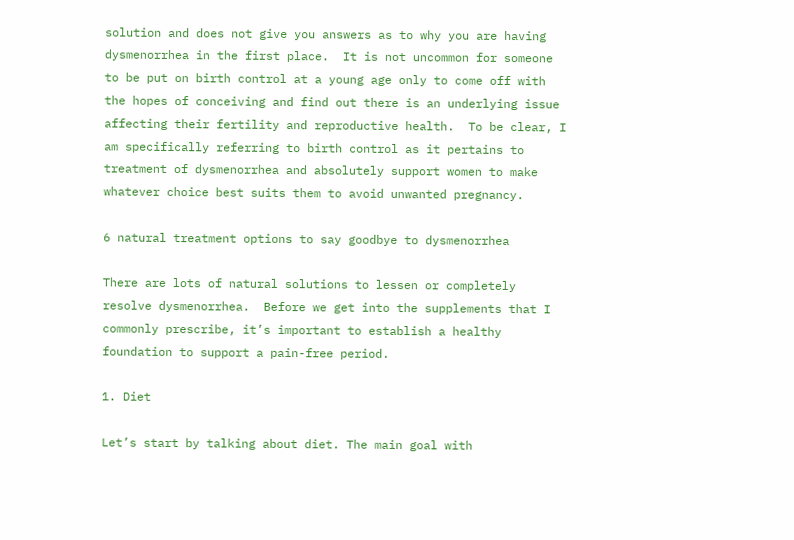solution and does not give you answers as to why you are having dysmenorrhea in the first place.  It is not uncommon for someone to be put on birth control at a young age only to come off with the hopes of conceiving and find out there is an underlying issue affecting their fertility and reproductive health.  To be clear, I am specifically referring to birth control as it pertains to treatment of dysmenorrhea and absolutely support women to make whatever choice best suits them to avoid unwanted pregnancy.

6 natural treatment options to say goodbye to dysmenorrhea

There are lots of natural solutions to lessen or completely resolve dysmenorrhea.  Before we get into the supplements that I commonly prescribe, it’s important to establish a healthy foundation to support a pain-free period.

1. Diet

Let’s start by talking about diet. The main goal with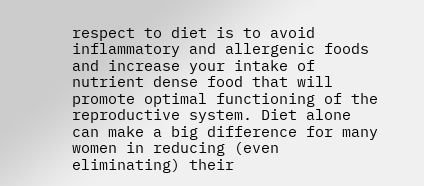respect to diet is to avoid inflammatory and allergenic foods and increase your intake of nutrient dense food that will promote optimal functioning of the reproductive system. Diet alone can make a big difference for many women in reducing (even eliminating) their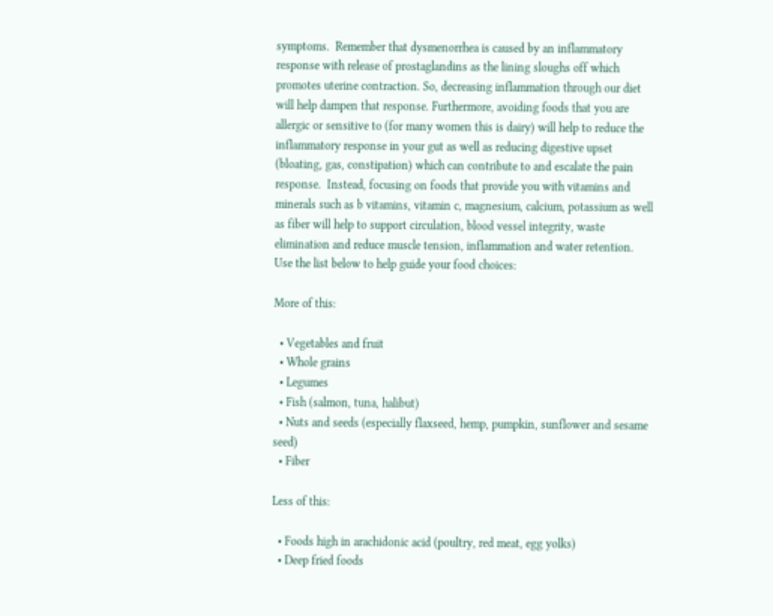symptoms.  Remember that dysmenorrhea is caused by an inflammatory response with release of prostaglandins as the lining sloughs off which promotes uterine contraction. So, decreasing inflammation through our diet will help dampen that response. Furthermore, avoiding foods that you are allergic or sensitive to (for many women this is dairy) will help to reduce the inflammatory response in your gut as well as reducing digestive upset (bloating, gas, constipation) which can contribute to and escalate the pain response.  Instead, focusing on foods that provide you with vitamins and minerals such as b vitamins, vitamin c, magnesium, calcium, potassium as well as fiber will help to support circulation, blood vessel integrity, waste elimination and reduce muscle tension, inflammation and water retention. Use the list below to help guide your food choices:

More of this:

  • Vegetables and fruit
  • Whole grains
  • Legumes
  • Fish (salmon, tuna, halibut)
  • Nuts and seeds (especially flaxseed, hemp, pumpkin, sunflower and sesame seed)
  • Fiber

Less of this:

  • Foods high in arachidonic acid (poultry, red meat, egg yolks)
  • Deep fried foods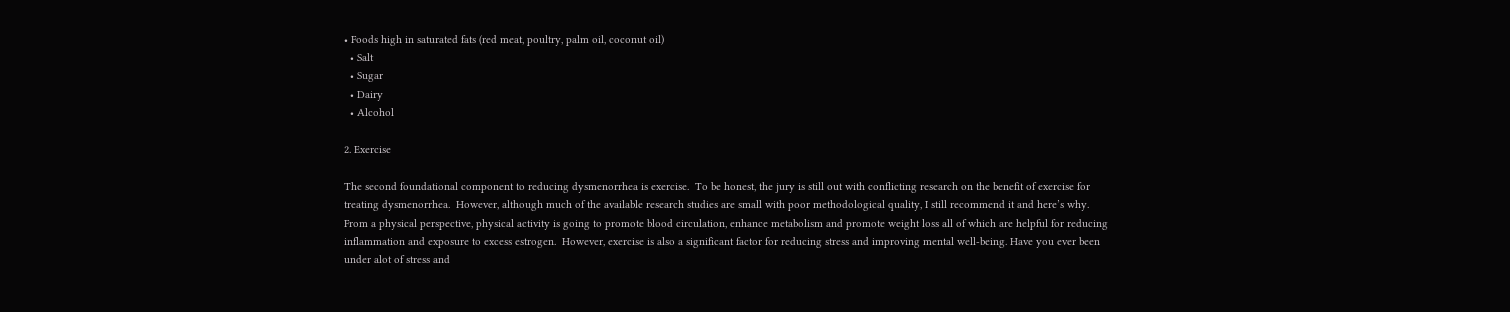• Foods high in saturated fats (red meat, poultry, palm oil, coconut oil)
  • Salt
  • Sugar
  • Dairy
  • Alcohol

2. Exercise

The second foundational component to reducing dysmenorrhea is exercise.  To be honest, the jury is still out with conflicting research on the benefit of exercise for treating dysmenorrhea.  However, although much of the available research studies are small with poor methodological quality, I still recommend it and here’s why.   From a physical perspective, physical activity is going to promote blood circulation, enhance metabolism and promote weight loss all of which are helpful for reducing inflammation and exposure to excess estrogen.  However, exercise is also a significant factor for reducing stress and improving mental well-being. Have you ever been under alot of stress and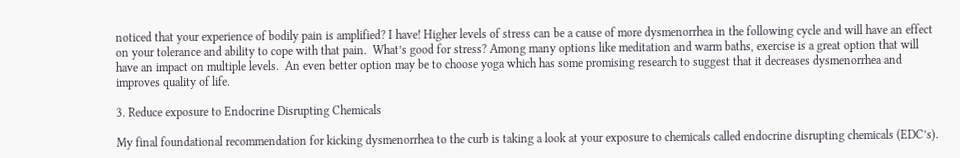noticed that your experience of bodily pain is amplified? I have! Higher levels of stress can be a cause of more dysmenorrhea in the following cycle and will have an effect on your tolerance and ability to cope with that pain.  What’s good for stress? Among many options like meditation and warm baths, exercise is a great option that will have an impact on multiple levels.  An even better option may be to choose yoga which has some promising research to suggest that it decreases dysmenorrhea and improves quality of life.

3. Reduce exposure to Endocrine Disrupting Chemicals

My final foundational recommendation for kicking dysmenorrhea to the curb is taking a look at your exposure to chemicals called endocrine disrupting chemicals (EDC’s).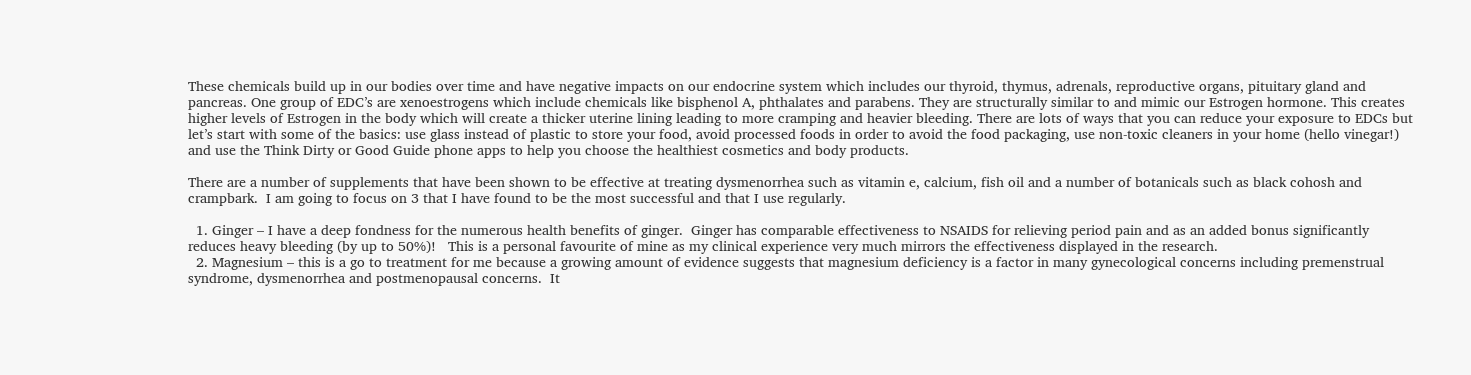These chemicals build up in our bodies over time and have negative impacts on our endocrine system which includes our thyroid, thymus, adrenals, reproductive organs, pituitary gland and pancreas. One group of EDC’s are xenoestrogens which include chemicals like bisphenol A, phthalates and parabens. They are structurally similar to and mimic our Estrogen hormone. This creates higher levels of Estrogen in the body which will create a thicker uterine lining leading to more cramping and heavier bleeding. There are lots of ways that you can reduce your exposure to EDCs but let’s start with some of the basics: use glass instead of plastic to store your food, avoid processed foods in order to avoid the food packaging, use non-toxic cleaners in your home (hello vinegar!) and use the Think Dirty or Good Guide phone apps to help you choose the healthiest cosmetics and body products.

There are a number of supplements that have been shown to be effective at treating dysmenorrhea such as vitamin e, calcium, fish oil and a number of botanicals such as black cohosh and crampbark.  I am going to focus on 3 that I have found to be the most successful and that I use regularly.

  1. Ginger – I have a deep fondness for the numerous health benefits of ginger.  Ginger has comparable effectiveness to NSAIDS for relieving period pain and as an added bonus significantly reduces heavy bleeding (by up to 50%)!   This is a personal favourite of mine as my clinical experience very much mirrors the effectiveness displayed in the research.
  2. Magnesium – this is a go to treatment for me because a growing amount of evidence suggests that magnesium deficiency is a factor in many gynecological concerns including premenstrual syndrome, dysmenorrhea and postmenopausal concerns.  It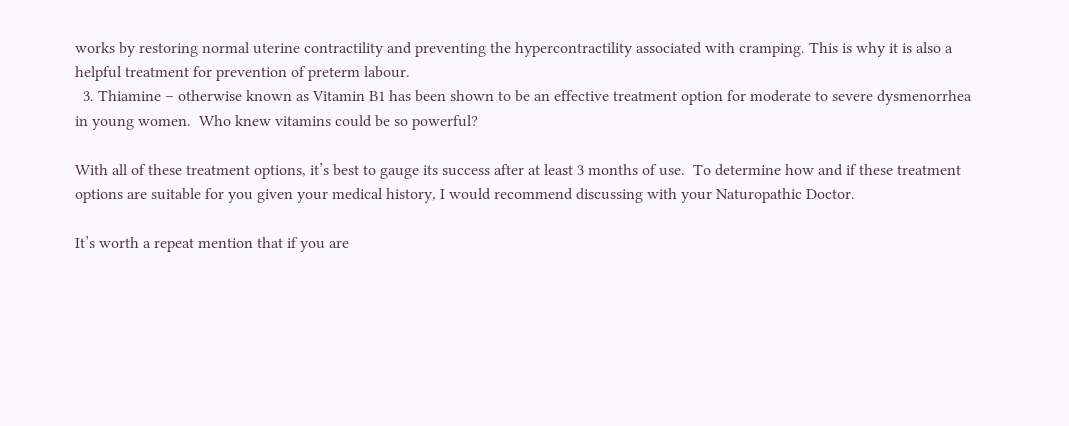works by restoring normal uterine contractility and preventing the hypercontractility associated with cramping. This is why it is also a helpful treatment for prevention of preterm labour.
  3. Thiamine – otherwise known as Vitamin B1 has been shown to be an effective treatment option for moderate to severe dysmenorrhea in young women.  Who knew vitamins could be so powerful?

With all of these treatment options, it’s best to gauge its success after at least 3 months of use.  To determine how and if these treatment options are suitable for you given your medical history, I would recommend discussing with your Naturopathic Doctor.

It’s worth a repeat mention that if you are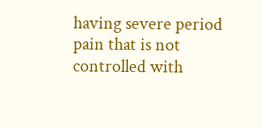having severe period pain that is not controlled with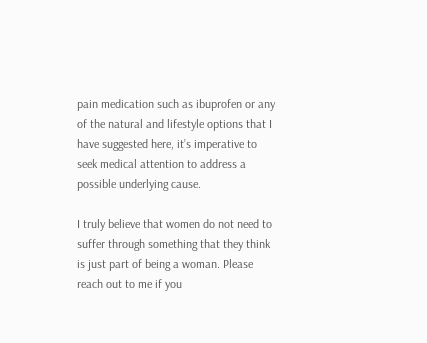pain medication such as ibuprofen or any of the natural and lifestyle options that I have suggested here, it’s imperative to seek medical attention to address a possible underlying cause.

I truly believe that women do not need to suffer through something that they think is just part of being a woman. Please reach out to me if you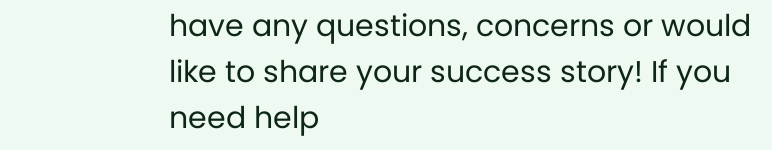have any questions, concerns or would like to share your success story! If you need help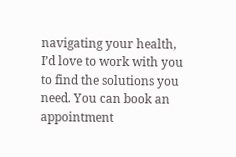navigating your health, I’d love to work with you to find the solutions you need. You can book an appointment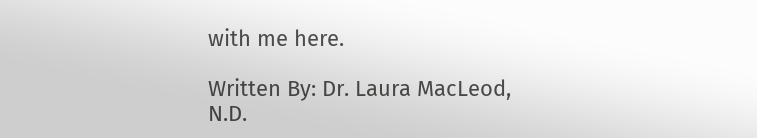with me here.

Written By: Dr. Laura MacLeod, N.D.